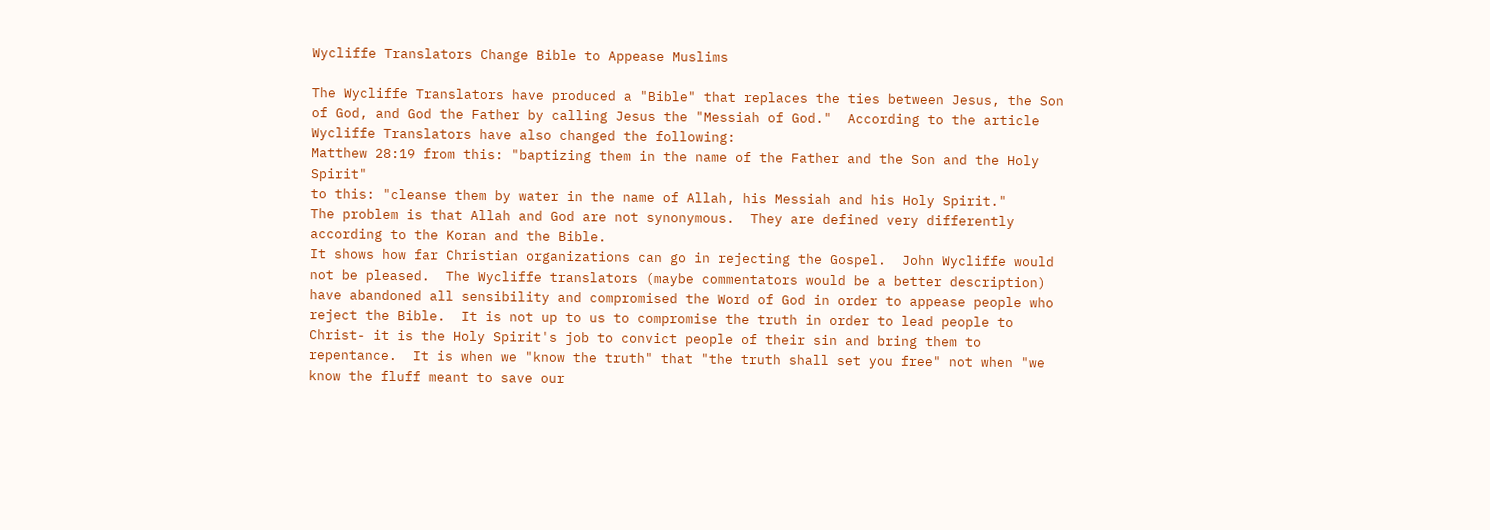Wycliffe Translators Change Bible to Appease Muslims

The Wycliffe Translators have produced a "Bible" that replaces the ties between Jesus, the Son of God, and God the Father by calling Jesus the "Messiah of God."  According to the article Wycliffe Translators have also changed the following:
Matthew 28:19 from this: "baptizing them in the name of the Father and the Son and the Holy Spirit"
to this: "cleanse them by water in the name of Allah, his Messiah and his Holy Spirit."
The problem is that Allah and God are not synonymous.  They are defined very differently according to the Koran and the Bible.
It shows how far Christian organizations can go in rejecting the Gospel.  John Wycliffe would not be pleased.  The Wycliffe translators (maybe commentators would be a better description) have abandoned all sensibility and compromised the Word of God in order to appease people who reject the Bible.  It is not up to us to compromise the truth in order to lead people to Christ- it is the Holy Spirit's job to convict people of their sin and bring them to repentance.  It is when we "know the truth" that "the truth shall set you free" not when "we know the fluff meant to save our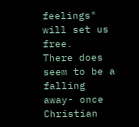feelings" will set us free.
There does seem to be a falling away- once Christian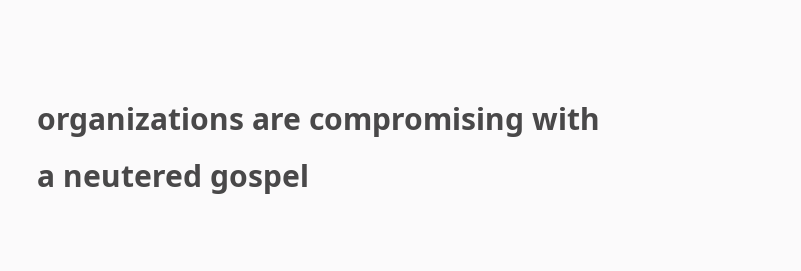organizations are compromising with a neutered gospel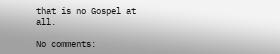that is no Gospel at all.

No comments: